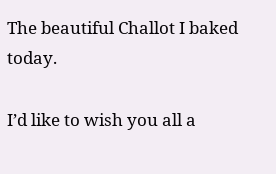The beautiful Challot I baked today.

I’d like to wish you all a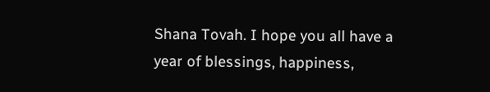Shana Tovah. I hope you all have a year of blessings, happiness,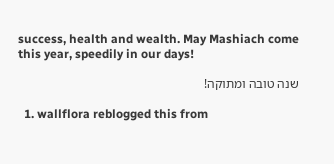success, health and wealth. May Mashiach come this year, speedily in our days!

שנה טובה ומתוקה!

  1. wallflora reblogged this from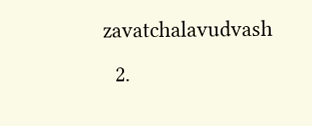zavatchalavudvash
  2.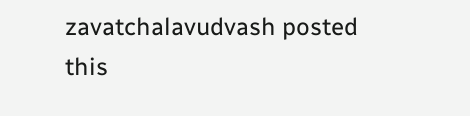zavatchalavudvash posted this